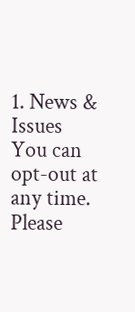1. News & Issues
You can opt-out at any time. Please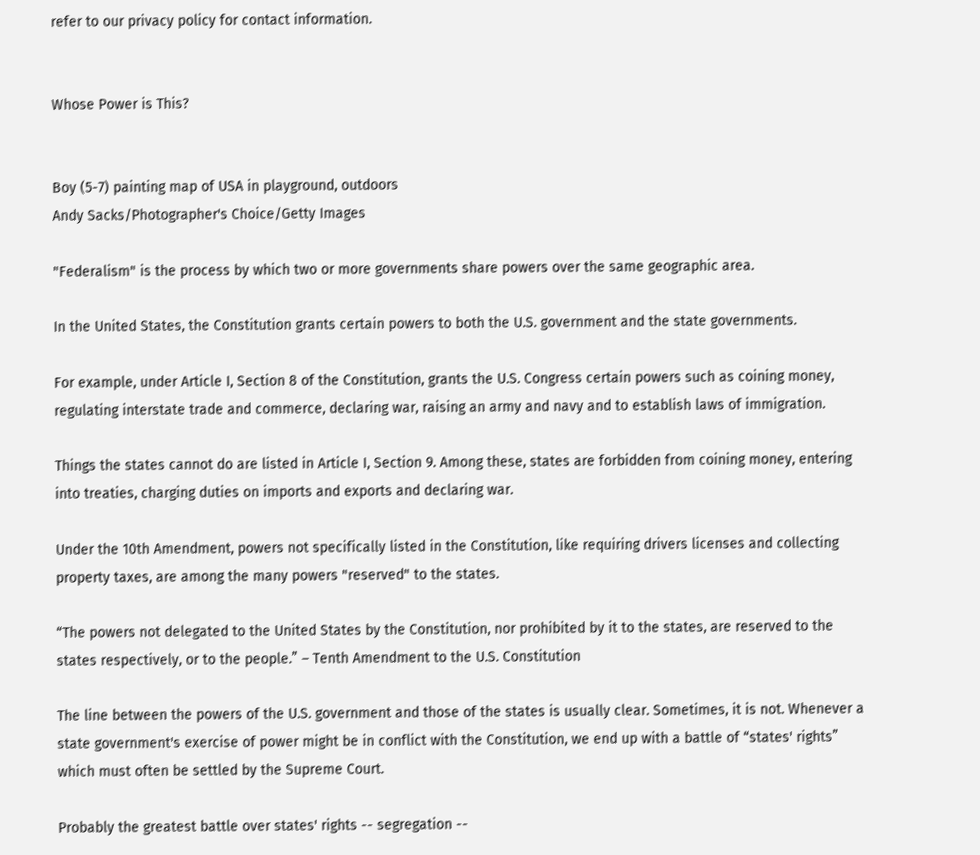refer to our privacy policy for contact information.


Whose Power is This?


Boy (5-7) painting map of USA in playground, outdoors
Andy Sacks/Photographer's Choice/Getty Images

"Federalism" is the process by which two or more governments share powers over the same geographic area.

In the United States, the Constitution grants certain powers to both the U.S. government and the state governments.

For example, under Article I, Section 8 of the Constitution, grants the U.S. Congress certain powers such as coining money, regulating interstate trade and commerce, declaring war, raising an army and navy and to establish laws of immigration.

Things the states cannot do are listed in Article I, Section 9. Among these, states are forbidden from coining money, entering into treaties, charging duties on imports and exports and declaring war.

Under the 10th Amendment, powers not specifically listed in the Constitution, like requiring drivers licenses and collecting property taxes, are among the many powers "reserved" to the states.

“The powers not delegated to the United States by the Constitution, nor prohibited by it to the states, are reserved to the states respectively, or to the people.” – Tenth Amendment to the U.S. Constitution

The line between the powers of the U.S. government and those of the states is usually clear. Sometimes, it is not. Whenever a state government's exercise of power might be in conflict with the Constitution, we end up with a battle of “states' rights” which must often be settled by the Supreme Court.

Probably the greatest battle over states' rights -- segregation --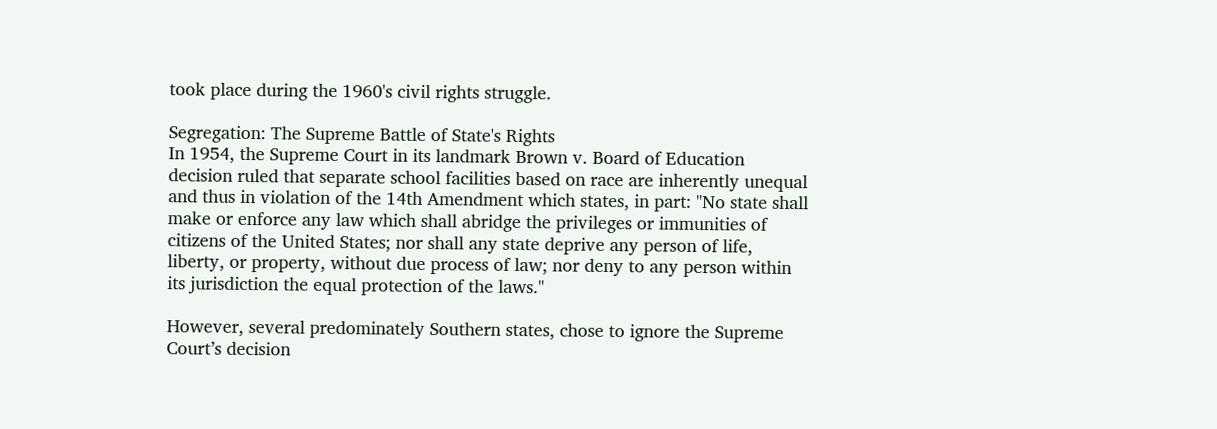took place during the 1960's civil rights struggle.

Segregation: The Supreme Battle of State's Rights
In 1954, the Supreme Court in its landmark Brown v. Board of Education decision ruled that separate school facilities based on race are inherently unequal and thus in violation of the 14th Amendment which states, in part: "No state shall make or enforce any law which shall abridge the privileges or immunities of citizens of the United States; nor shall any state deprive any person of life, liberty, or property, without due process of law; nor deny to any person within its jurisdiction the equal protection of the laws."

However, several predominately Southern states, chose to ignore the Supreme Court’s decision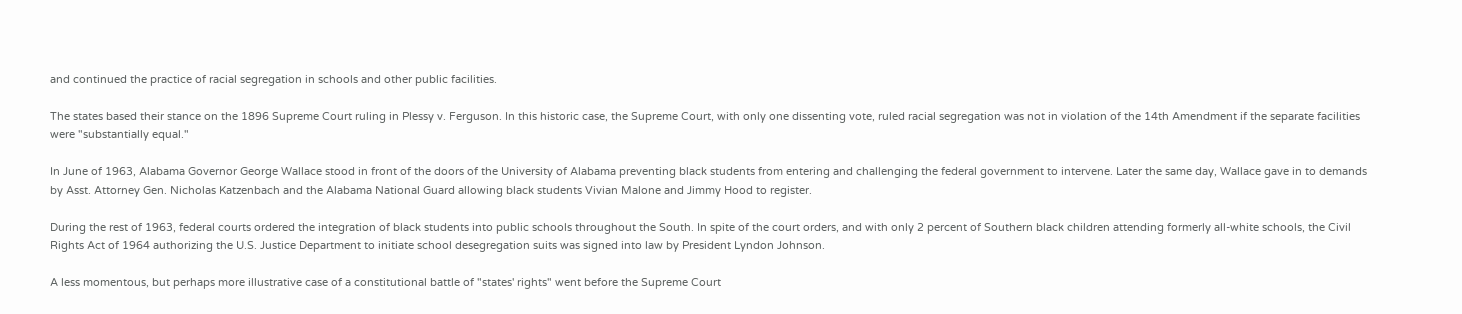and continued the practice of racial segregation in schools and other public facilities.

The states based their stance on the 1896 Supreme Court ruling in Plessy v. Ferguson. In this historic case, the Supreme Court, with only one dissenting vote, ruled racial segregation was not in violation of the 14th Amendment if the separate facilities were "substantially equal."

In June of 1963, Alabama Governor George Wallace stood in front of the doors of the University of Alabama preventing black students from entering and challenging the federal government to intervene. Later the same day, Wallace gave in to demands by Asst. Attorney Gen. Nicholas Katzenbach and the Alabama National Guard allowing black students Vivian Malone and Jimmy Hood to register.

During the rest of 1963, federal courts ordered the integration of black students into public schools throughout the South. In spite of the court orders, and with only 2 percent of Southern black children attending formerly all-white schools, the Civil Rights Act of 1964 authorizing the U.S. Justice Department to initiate school desegregation suits was signed into law by President Lyndon Johnson.

A less momentous, but perhaps more illustrative case of a constitutional battle of "states' rights" went before the Supreme Court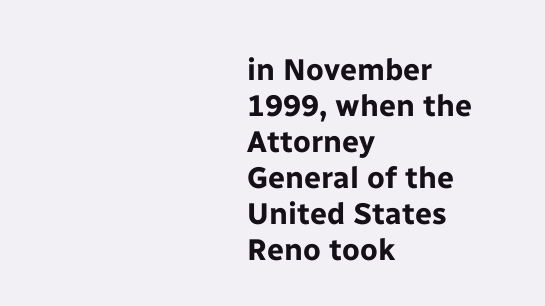in November 1999, when the Attorney General of the United States Reno took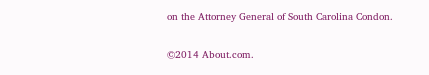on the Attorney General of South Carolina Condon.

©2014 About.com.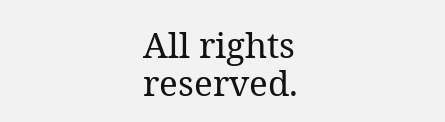All rights reserved.